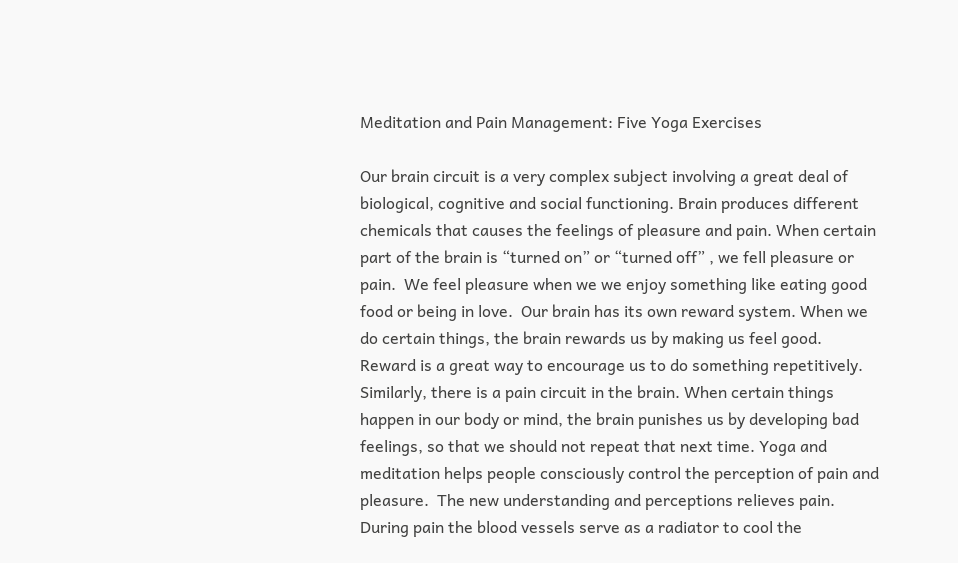Meditation and Pain Management: Five Yoga Exercises

Our brain circuit is a very complex subject involving a great deal of biological, cognitive and social functioning. Brain produces different chemicals that causes the feelings of pleasure and pain. When certain part of the brain is “turned on” or “turned off” , we fell pleasure or pain.  We feel pleasure when we we enjoy something like eating good food or being in love.  Our brain has its own reward system. When we do certain things, the brain rewards us by making us feel good. Reward is a great way to encourage us to do something repetitively. Similarly, there is a pain circuit in the brain. When certain things happen in our body or mind, the brain punishes us by developing bad feelings, so that we should not repeat that next time. Yoga and meditation helps people consciously control the perception of pain and pleasure.  The new understanding and perceptions relieves pain.  During pain the blood vessels serve as a radiator to cool the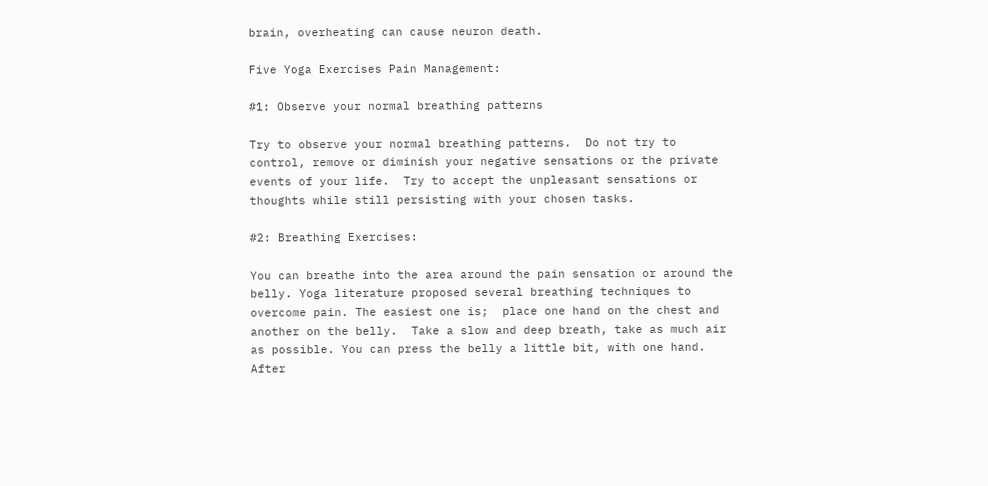brain, overheating can cause neuron death.

Five Yoga Exercises Pain Management:

#1: Observe your normal breathing patterns

Try to observe your normal breathing patterns.  Do not try to control, remove or diminish your negative sensations or the private events of your life.  Try to accept the unpleasant sensations or thoughts while still persisting with your chosen tasks.

#2: Breathing Exercises:

You can breathe into the area around the pain sensation or around the belly. Yoga literature proposed several breathing techniques to overcome pain. The easiest one is;  place one hand on the chest and another on the belly.  Take a slow and deep breath, take as much air as possible. You can press the belly a little bit, with one hand. After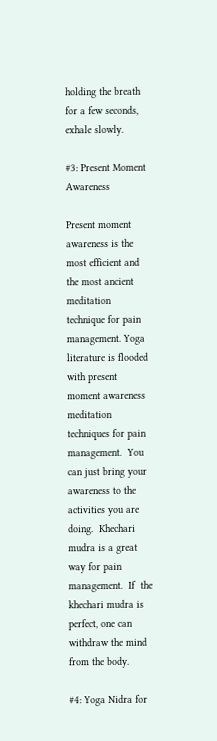holding the breath for a few seconds, exhale slowly.

#3: Present Moment Awareness

Present moment awareness is the most efficient and the most ancient meditation technique for pain management. Yoga literature is flooded with present moment awareness meditation techniques for pain management.  You can just bring your awareness to the activities you are doing.  Khechari mudra is a great way for pain management.  If  the khechari mudra is perfect, one can withdraw the mind from the body.

#4: Yoga Nidra for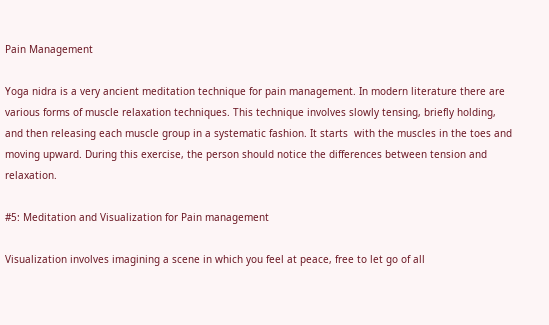Pain Management

Yoga nidra is a very ancient meditation technique for pain management. In modern literature there are various forms of muscle relaxation techniques. This technique involves slowly tensing, briefly holding, and then releasing each muscle group in a systematic fashion. It starts  with the muscles in the toes and moving upward. During this exercise, the person should notice the differences between tension and relaxation.

#5: Meditation and Visualization for Pain management

Visualization involves imagining a scene in which you feel at peace, free to let go of all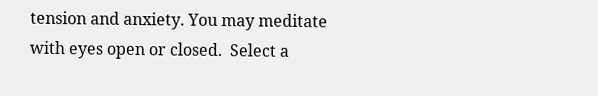tension and anxiety. You may meditate with eyes open or closed.  Select a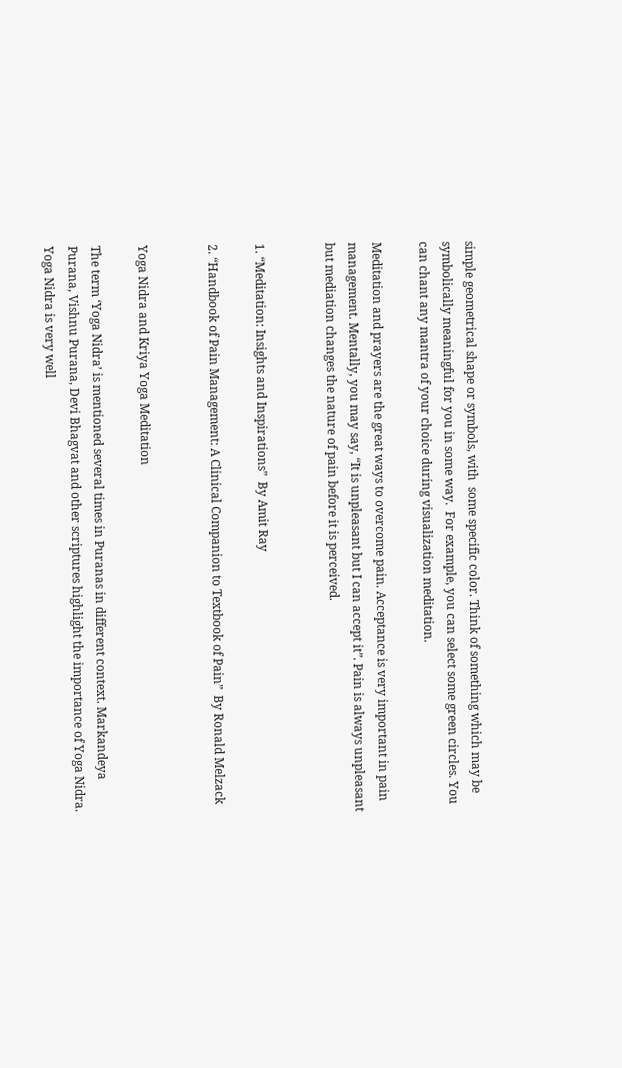simple geometrical shape or symbols, with  some specific color. Think of something which may be symbolically meaningful for you in some way.  For example, you can select some green circles. You can chant any mantra of your choice during visualization meditation.

Meditation and prayers are the great ways to overcome pain. Acceptance is very important in pain management. Mentally, you may say, “It is unpleasant but I can accept it”. Pain is always unpleasant but mediation changes the nature of pain before it is perceived.


1. “Meditation: Insights and Inspirations”  By Amit Ray

2. “Handbook of Pain Management: A Clinical Companion to Textbook of Pain”  By Ronald Melzack


Yoga Nidra and Kriya Yoga Meditation

The term ‘Yoga Nidra’ is mentioned several times in Puranas in different context. Markandeya Purana, Vishnu Purana, Devi Bhagvat and other scriptures highlight the importance of Yoga Nidra. Yoga Nidra is very well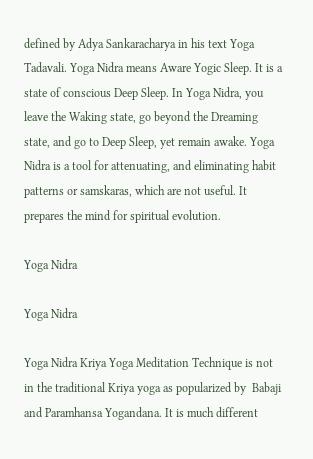defined by Adya Sankaracharya in his text Yoga Tadavali. Yoga Nidra means Aware Yogic Sleep. It is a state of conscious Deep Sleep. In Yoga Nidra, you leave the Waking state, go beyond the Dreaming state, and go to Deep Sleep, yet remain awake. Yoga Nidra is a tool for attenuating, and eliminating habit patterns or samskaras, which are not useful. It prepares the mind for spiritual evolution.

Yoga Nidra

Yoga Nidra

Yoga Nidra Kriya Yoga Meditation Technique is not in the traditional Kriya yoga as popularized by  Babaji and Paramhansa Yogandana. It is much different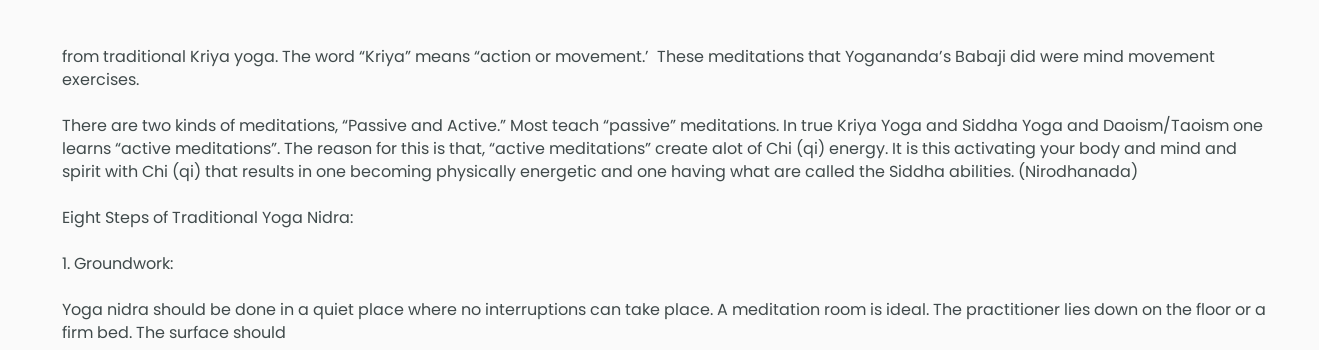from traditional Kriya yoga. The word “Kriya” means “action or movement.’  These meditations that Yogananda’s Babaji did were mind movement exercises.

There are two kinds of meditations, “Passive and Active.” Most teach “passive” meditations. In true Kriya Yoga and Siddha Yoga and Daoism/Taoism one learns “active meditations”. The reason for this is that, “active meditations” create alot of Chi (qi) energy. It is this activating your body and mind and spirit with Chi (qi) that results in one becoming physically energetic and one having what are called the Siddha abilities. (Nirodhanada)

Eight Steps of Traditional Yoga Nidra:

1. Groundwork:

Yoga nidra should be done in a quiet place where no interruptions can take place. A meditation room is ideal. The practitioner lies down on the floor or a firm bed. The surface should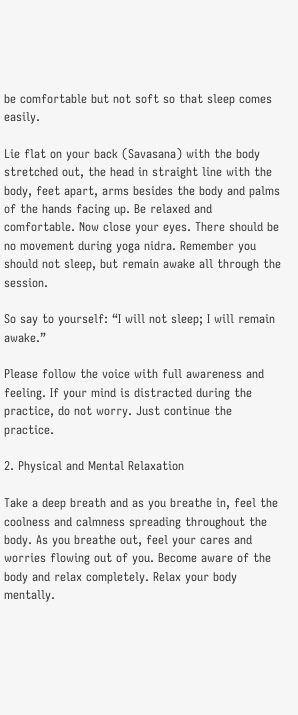be comfortable but not soft so that sleep comes easily.

Lie flat on your back (Savasana) with the body stretched out, the head in straight line with the body, feet apart, arms besides the body and palms of the hands facing up. Be relaxed and comfortable. Now close your eyes. There should be no movement during yoga nidra. Remember you should not sleep, but remain awake all through the session.

So say to yourself: “I will not sleep; I will remain awake.”

Please follow the voice with full awareness and feeling. If your mind is distracted during the practice, do not worry. Just continue the practice.

2. Physical and Mental Relaxation

Take a deep breath and as you breathe in, feel the coolness and calmness spreading throughout the body. As you breathe out, feel your cares and worries flowing out of you. Become aware of the body and relax completely. Relax your body mentally.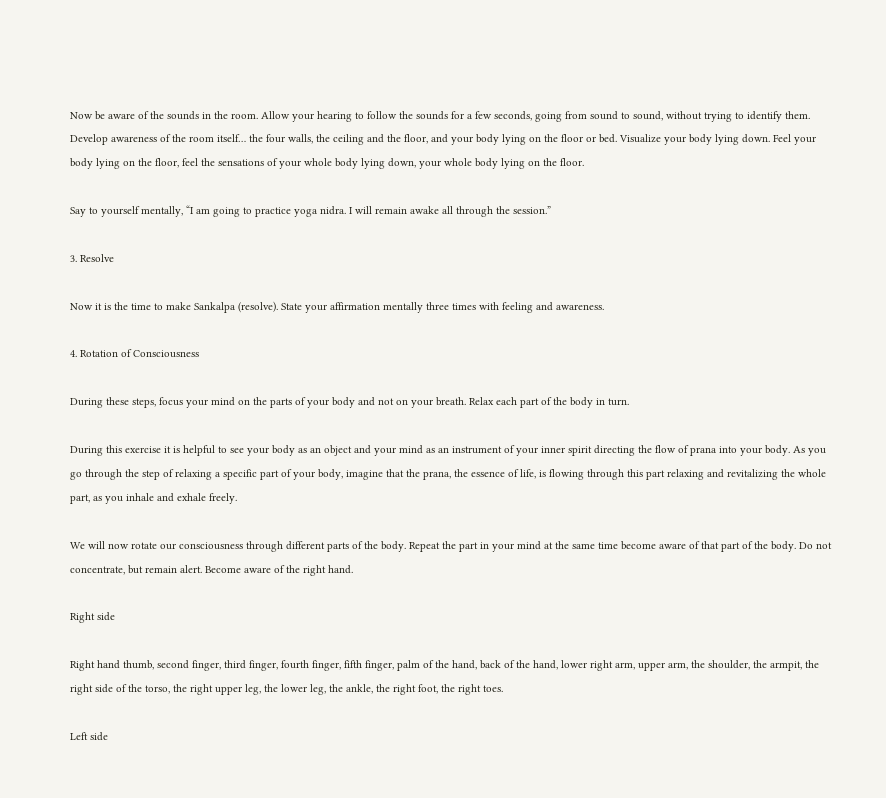Now be aware of the sounds in the room. Allow your hearing to follow the sounds for a few seconds, going from sound to sound, without trying to identify them. Develop awareness of the room itself… the four walls, the ceiling and the floor, and your body lying on the floor or bed. Visualize your body lying down. Feel your body lying on the floor, feel the sensations of your whole body lying down, your whole body lying on the floor.

Say to yourself mentally, “I am going to practice yoga nidra. I will remain awake all through the session.”

3. Resolve

Now it is the time to make Sankalpa (resolve). State your affirmation mentally three times with feeling and awareness.

4. Rotation of Consciousness

During these steps, focus your mind on the parts of your body and not on your breath. Relax each part of the body in turn.

During this exercise it is helpful to see your body as an object and your mind as an instrument of your inner spirit directing the flow of prana into your body. As you go through the step of relaxing a specific part of your body, imagine that the prana, the essence of life, is flowing through this part relaxing and revitalizing the whole part, as you inhale and exhale freely.

We will now rotate our consciousness through different parts of the body. Repeat the part in your mind at the same time become aware of that part of the body. Do not concentrate, but remain alert. Become aware of the right hand.

Right side

Right hand thumb, second finger, third finger, fourth finger, fifth finger, palm of the hand, back of the hand, lower right arm, upper arm, the shoulder, the armpit, the right side of the torso, the right upper leg, the lower leg, the ankle, the right foot, the right toes.

Left side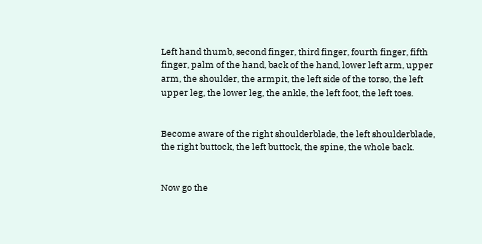Left hand thumb, second finger, third finger, fourth finger, fifth finger, palm of the hand, back of the hand, lower left arm, upper arm, the shoulder, the armpit, the left side of the torso, the left upper leg, the lower leg, the ankle, the left foot, the left toes.


Become aware of the right shoulderblade, the left shoulderblade, the right buttock, the left buttock, the spine, the whole back.


Now go the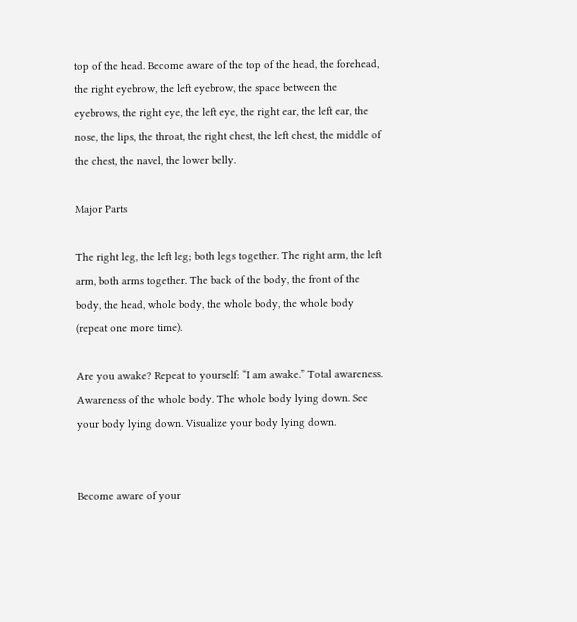top of the head. Become aware of the top of the head, the forehead, the right eyebrow, the left eyebrow, the space between the eyebrows, the right eye, the left eye, the right ear, the left ear, the nose, the lips, the throat, the right chest, the left chest, the middle of the chest, the navel, the lower belly.

Major Parts

The right leg, the left leg; both legs together. The right arm, the left arm, both arms together. The back of the body, the front of the body, the head, whole body, the whole body, the whole body (repeat one more time).

Are you awake? Repeat to yourself: “I am awake.” Total awareness. Awareness of the whole body. The whole body lying down. See your body lying down. Visualize your body lying down.


Become aware of your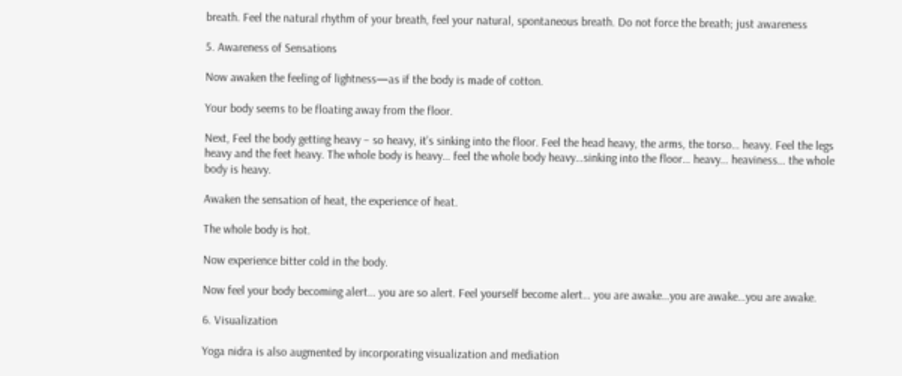breath. Feel the natural rhythm of your breath, feel your natural, spontaneous breath. Do not force the breath; just awareness

5. Awareness of Sensations

Now awaken the feeling of lightness—as if the body is made of cotton.

Your body seems to be floating away from the floor.

Next, Feel the body getting heavy – so heavy, it’s sinking into the floor. Feel the head heavy, the arms, the torso… heavy. Feel the legs heavy and the feet heavy. The whole body is heavy… feel the whole body heavy…sinking into the floor… heavy… heaviness… the whole body is heavy.

Awaken the sensation of heat, the experience of heat.

The whole body is hot.

Now experience bitter cold in the body.

Now feel your body becoming alert… you are so alert. Feel yourself become alert… you are awake…you are awake…you are awake.

6. Visualization

Yoga nidra is also augmented by incorporating visualization and mediation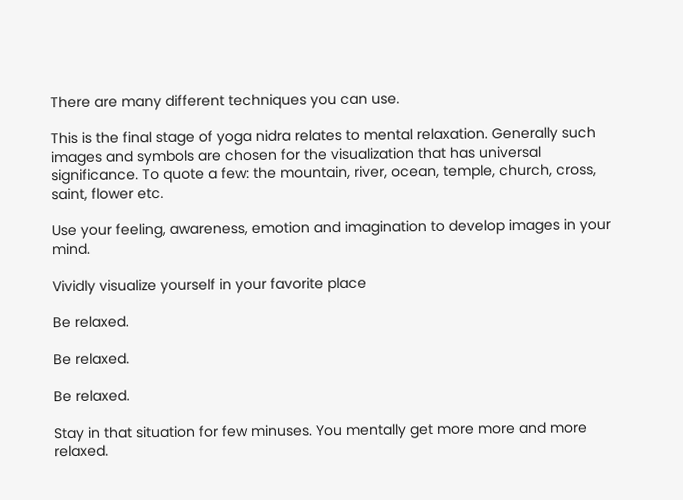There are many different techniques you can use.

This is the final stage of yoga nidra relates to mental relaxation. Generally such images and symbols are chosen for the visualization that has universal significance. To quote a few: the mountain, river, ocean, temple, church, cross, saint, flower etc.

Use your feeling, awareness, emotion and imagination to develop images in your mind.

Vividly visualize yourself in your favorite place

Be relaxed.

Be relaxed.

Be relaxed.

Stay in that situation for few minuses. You mentally get more more and more relaxed.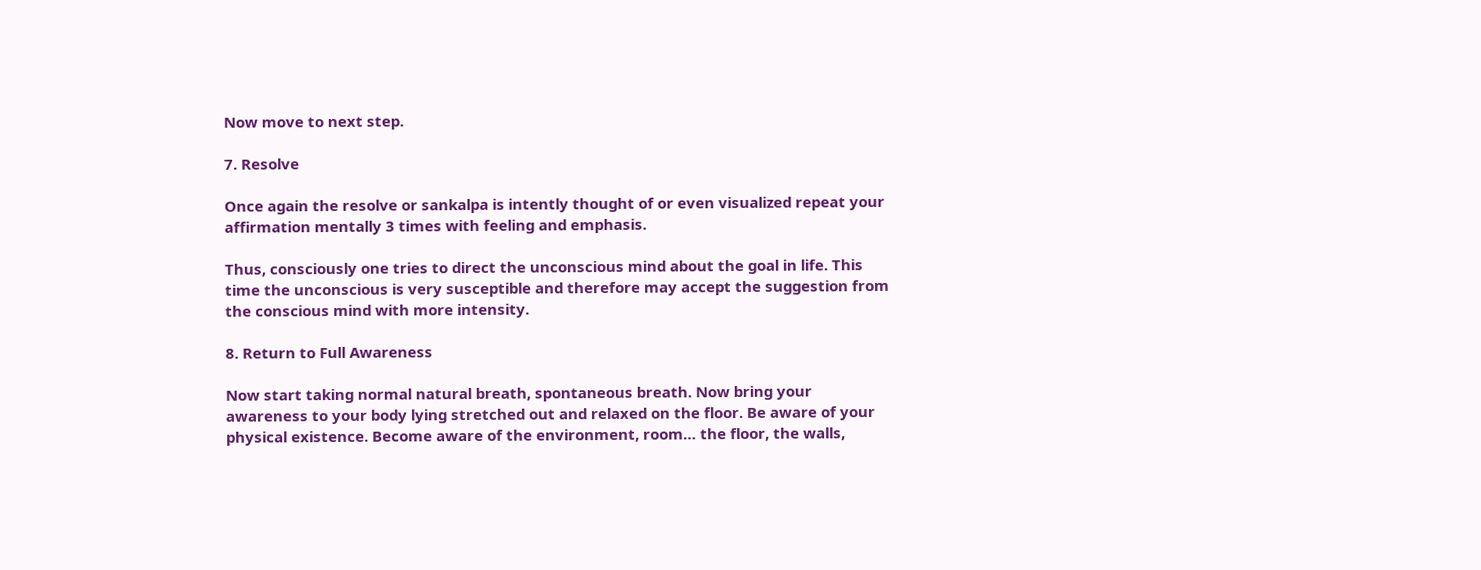Now move to next step.

7. Resolve

Once again the resolve or sankalpa is intently thought of or even visualized repeat your affirmation mentally 3 times with feeling and emphasis.

Thus, consciously one tries to direct the unconscious mind about the goal in life. This time the unconscious is very susceptible and therefore may accept the suggestion from the conscious mind with more intensity.

8. Return to Full Awareness

Now start taking normal natural breath, spontaneous breath. Now bring your awareness to your body lying stretched out and relaxed on the floor. Be aware of your physical existence. Become aware of the environment, room… the floor, the walls,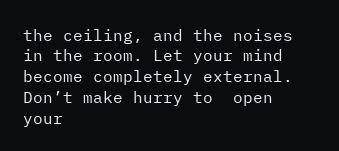the ceiling, and the noises in the room. Let your mind become completely external. Don’t make hurry to  open your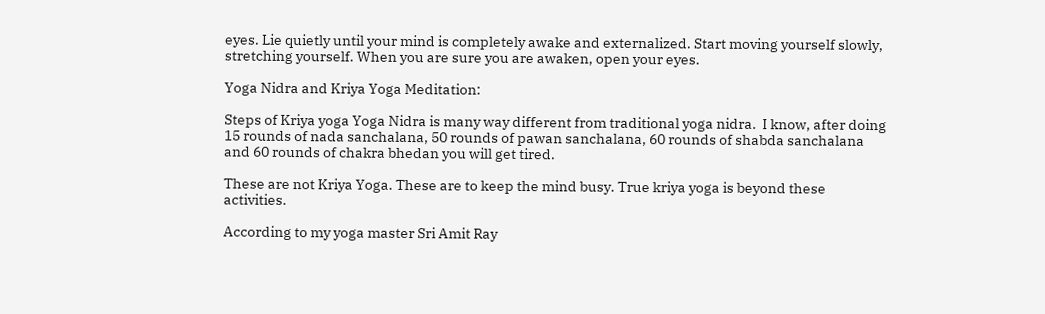eyes. Lie quietly until your mind is completely awake and externalized. Start moving yourself slowly, stretching yourself. When you are sure you are awaken, open your eyes.

Yoga Nidra and Kriya Yoga Meditation:

Steps of Kriya yoga Yoga Nidra is many way different from traditional yoga nidra.  I know, after doing 15 rounds of nada sanchalana, 50 rounds of pawan sanchalana, 60 rounds of shabda sanchalana and 60 rounds of chakra bhedan you will get tired.

These are not Kriya Yoga. These are to keep the mind busy. True kriya yoga is beyond these activities.

According to my yoga master Sri Amit Ray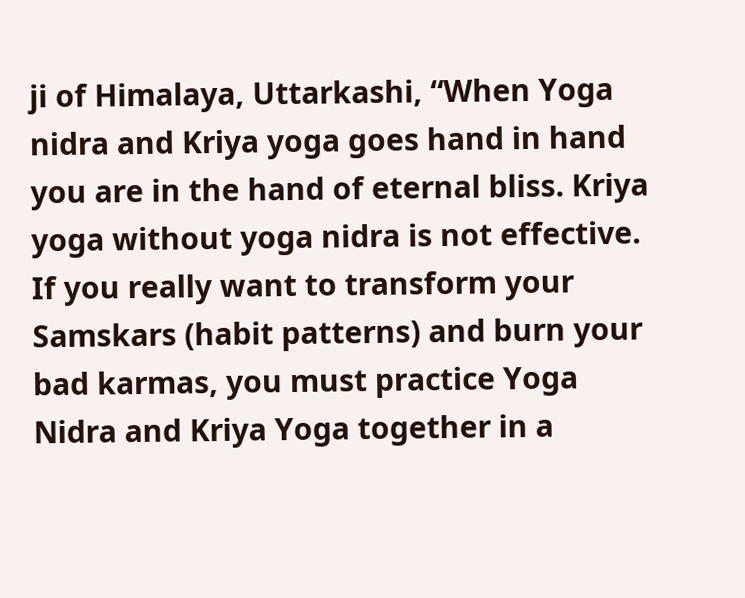ji of Himalaya, Uttarkashi, “When Yoga nidra and Kriya yoga goes hand in hand you are in the hand of eternal bliss. Kriya yoga without yoga nidra is not effective. If you really want to transform your Samskars (habit patterns) and burn your bad karmas, you must practice Yoga Nidra and Kriya Yoga together in a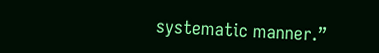systematic manner.”